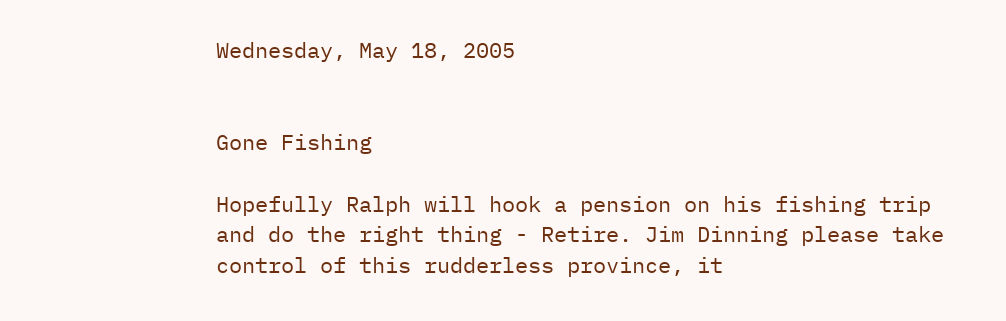Wednesday, May 18, 2005


Gone Fishing

Hopefully Ralph will hook a pension on his fishing trip and do the right thing - Retire. Jim Dinning please take control of this rudderless province, it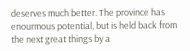deserves much better. The province has enourmous potential, but is held back from the next great things by a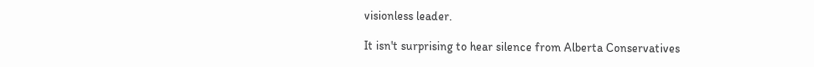visionless leader.

It isn't surprising to hear silence from Alberta Conservatives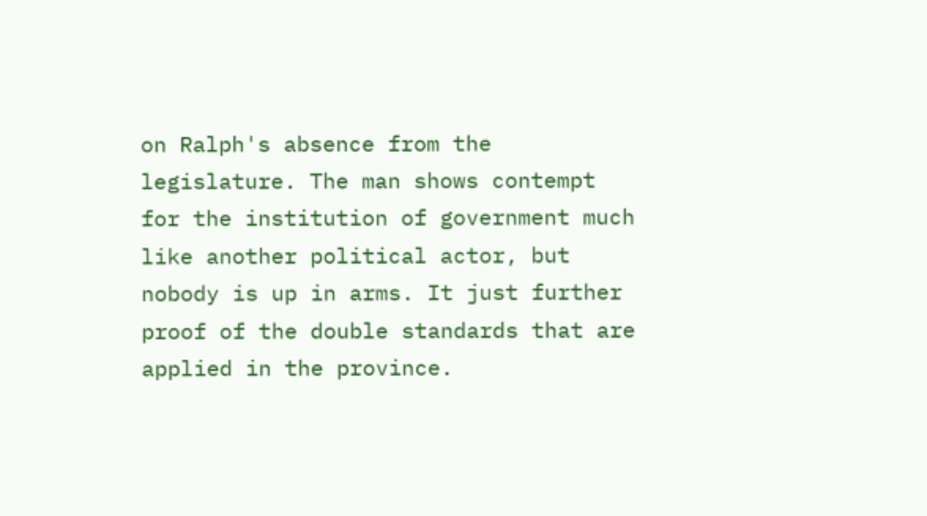on Ralph's absence from the legislature. The man shows contempt for the institution of government much like another political actor, but nobody is up in arms. It just further proof of the double standards that are applied in the province.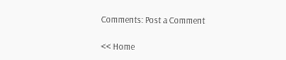Comments: Post a Comment

<< Home